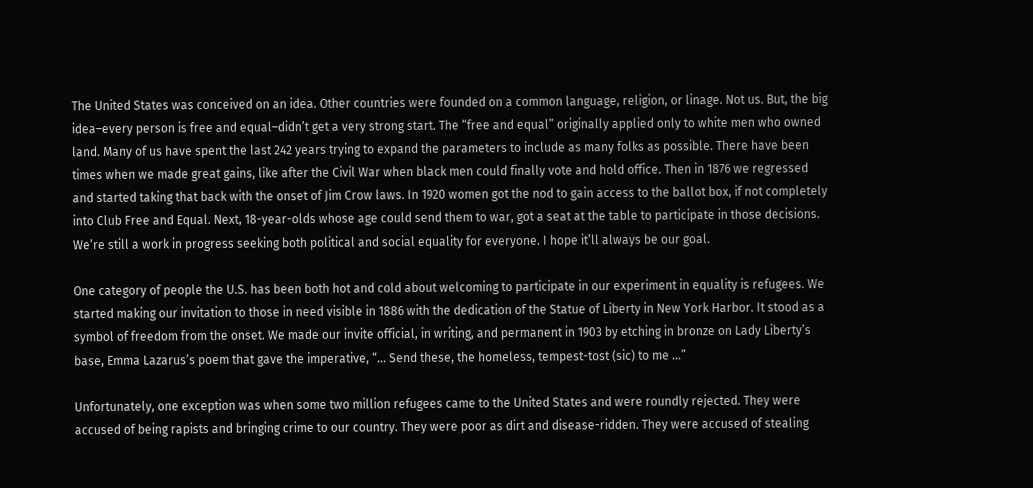The United States was conceived on an idea. Other countries were founded on a common language, religion, or linage. Not us. But, the big idea–every person is free and equal–didn’t get a very strong start. The “free and equal” originally applied only to white men who owned land. Many of us have spent the last 242 years trying to expand the parameters to include as many folks as possible. There have been times when we made great gains, like after the Civil War when black men could finally vote and hold office. Then in 1876 we regressed and started taking that back with the onset of Jim Crow laws. In 1920 women got the nod to gain access to the ballot box, if not completely into Club Free and Equal. Next, 18-year-olds whose age could send them to war, got a seat at the table to participate in those decisions. We’re still a work in progress seeking both political and social equality for everyone. I hope it’ll always be our goal.

One category of people the U.S. has been both hot and cold about welcoming to participate in our experiment in equality is refugees. We started making our invitation to those in need visible in 1886 with the dedication of the Statue of Liberty in New York Harbor. It stood as a symbol of freedom from the onset. We made our invite official, in writing, and permanent in 1903 by etching in bronze on Lady Liberty’s base, Emma Lazarus’s poem that gave the imperative, “… Send these, the homeless, tempest-tost (sic) to me …”

Unfortunately, one exception was when some two million refugees came to the United States and were roundly rejected. They were accused of being rapists and bringing crime to our country. They were poor as dirt and disease-ridden. They were accused of stealing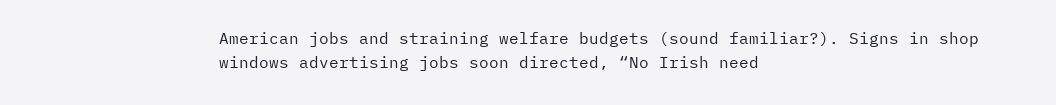American jobs and straining welfare budgets (sound familiar?). Signs in shop windows advertising jobs soon directed, “No Irish need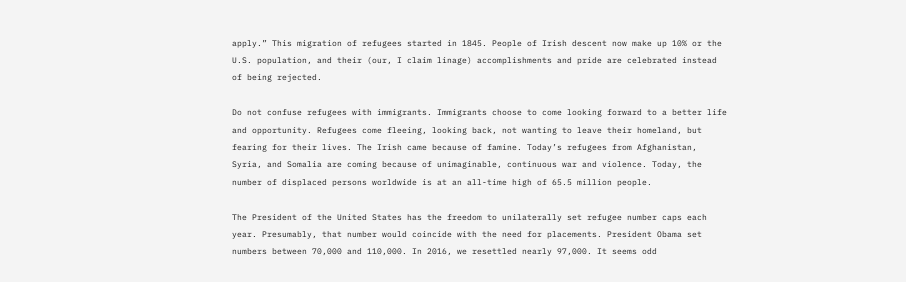apply.” This migration of refugees started in 1845. People of Irish descent now make up 10% or the U.S. population, and their (our, I claim linage) accomplishments and pride are celebrated instead of being rejected.

Do not confuse refugees with immigrants. Immigrants choose to come looking forward to a better life and opportunity. Refugees come fleeing, looking back, not wanting to leave their homeland, but fearing for their lives. The Irish came because of famine. Today’s refugees from Afghanistan, Syria, and Somalia are coming because of unimaginable, continuous war and violence. Today, the number of displaced persons worldwide is at an all-time high of 65.5 million people.

The President of the United States has the freedom to unilaterally set refugee number caps each year. Presumably, that number would coincide with the need for placements. President Obama set numbers between 70,000 and 110,000. In 2016, we resettled nearly 97,000. It seems odd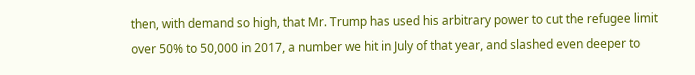then, with demand so high, that Mr. Trump has used his arbitrary power to cut the refugee limit over 50% to 50,000 in 2017, a number we hit in July of that year, and slashed even deeper to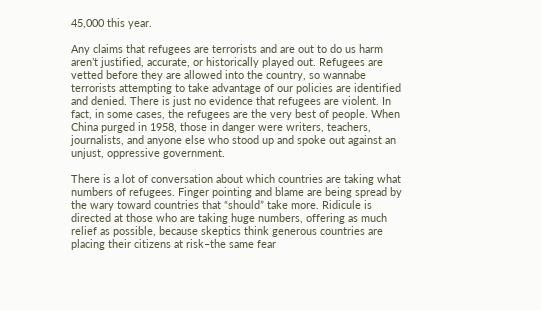45,000 this year.

Any claims that refugees are terrorists and are out to do us harm aren’t justified, accurate, or historically played out. Refugees are vetted before they are allowed into the country, so wannabe terrorists attempting to take advantage of our policies are identified and denied. There is just no evidence that refugees are violent. In fact, in some cases, the refugees are the very best of people. When China purged in 1958, those in danger were writers, teachers, journalists, and anyone else who stood up and spoke out against an unjust, oppressive government.

There is a lot of conversation about which countries are taking what numbers of refugees. Finger pointing and blame are being spread by the wary toward countries that “should” take more. Ridicule is directed at those who are taking huge numbers, offering as much relief as possible, because skeptics think generous countries are placing their citizens at risk–the same fear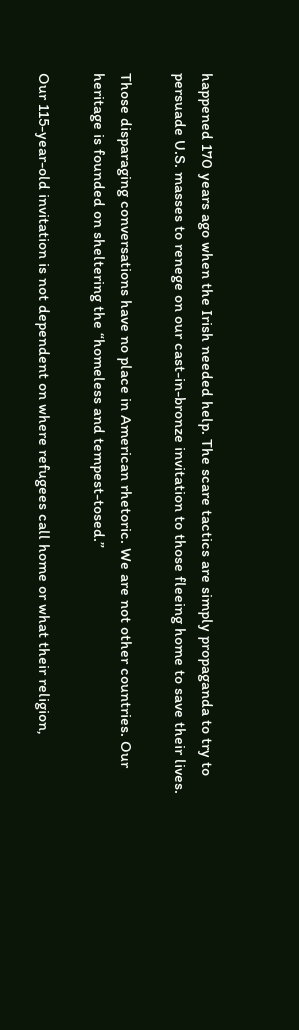happened 170 years ago when the Irish needed help. The scare tactics are simply propaganda to try to persuade U.S. masses to renege on our cast-in-bronze invitation to those fleeing home to save their lives.

Those disparaging conversations have no place in American rhetoric. We are not other countries. Our heritage is founded on sheltering the “homeless and tempest-tosed.”

Our 115-year-old invitation is not dependent on where refugees call home or what their religion,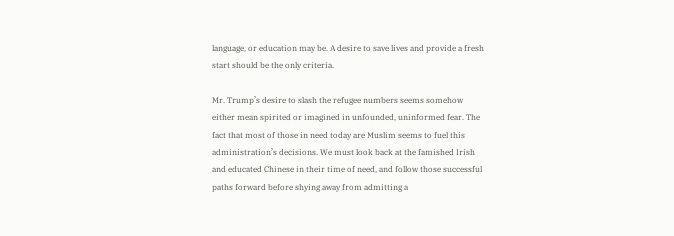language, or education may be. A desire to save lives and provide a fresh start should be the only criteria.

Mr. Trump’s desire to slash the refugee numbers seems somehow either mean spirited or imagined in unfounded, uninformed fear. The fact that most of those in need today are Muslim seems to fuel this administration’s decisions. We must look back at the famished Irish and educated Chinese in their time of need, and follow those successful paths forward before shying away from admitting a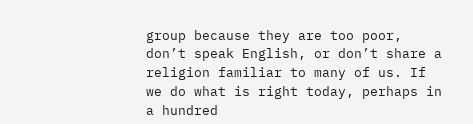group because they are too poor, don’t speak English, or don’t share a religion familiar to many of us. If we do what is right today, perhaps in a hundred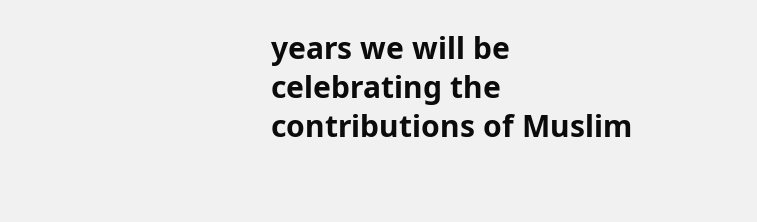years we will be celebrating the contributions of Muslim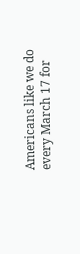Americans like we do every March 17 for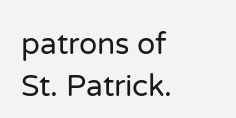patrons of St. Patrick.